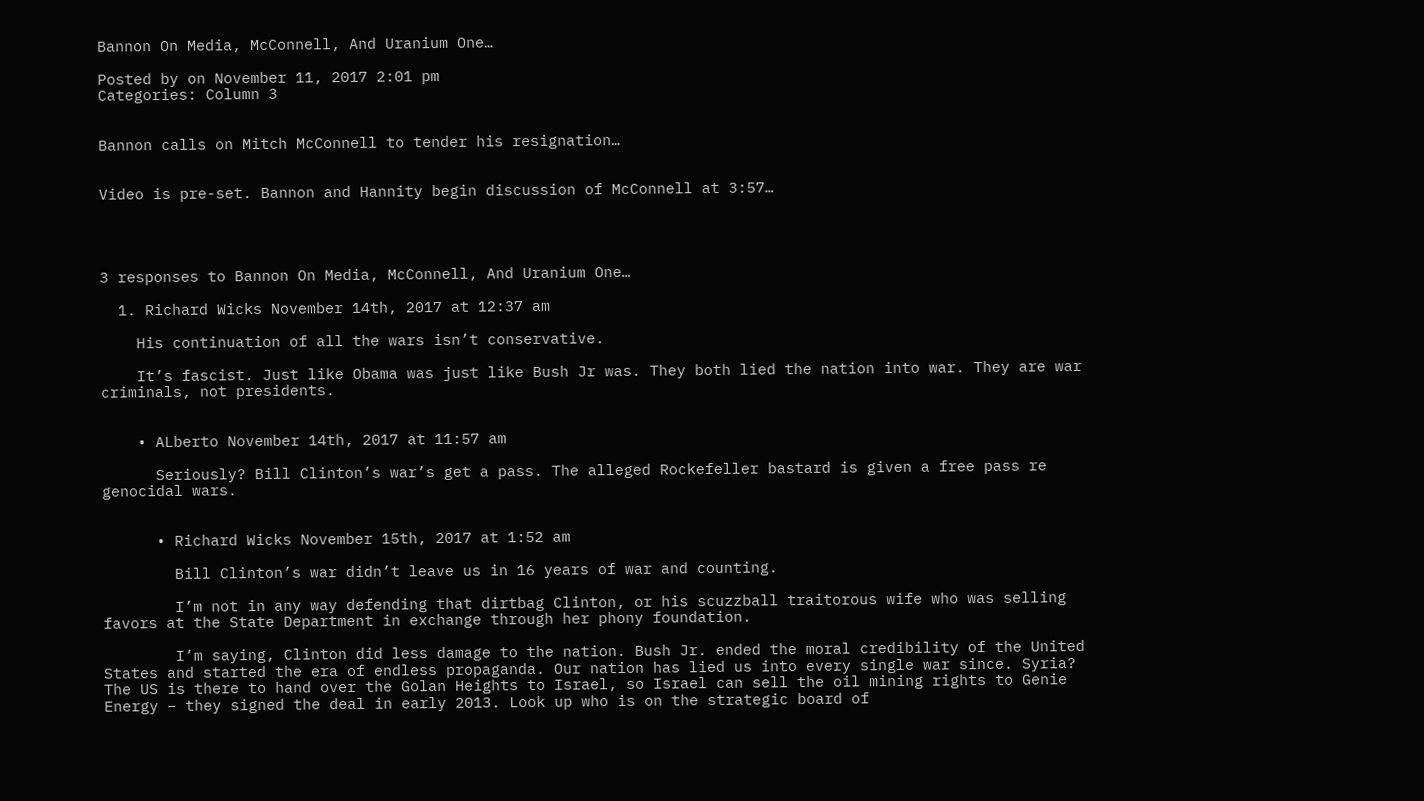Bannon On Media, McConnell, And Uranium One…

Posted by on November 11, 2017 2:01 pm
Categories: Column 3


Bannon calls on Mitch McConnell to tender his resignation…


Video is pre-set. Bannon and Hannity begin discussion of McConnell at 3:57…




3 responses to Bannon On Media, McConnell, And Uranium One…

  1. Richard Wicks November 14th, 2017 at 12:37 am

    His continuation of all the wars isn’t conservative.

    It’s fascist. Just like Obama was just like Bush Jr was. They both lied the nation into war. They are war criminals, not presidents.


    • ALberto November 14th, 2017 at 11:57 am

      Seriously? Bill Clinton’s war’s get a pass. The alleged Rockefeller bastard is given a free pass re genocidal wars.


      • Richard Wicks November 15th, 2017 at 1:52 am

        Bill Clinton’s war didn’t leave us in 16 years of war and counting.

        I’m not in any way defending that dirtbag Clinton, or his scuzzball traitorous wife who was selling favors at the State Department in exchange through her phony foundation.

        I’m saying, Clinton did less damage to the nation. Bush Jr. ended the moral credibility of the United States and started the era of endless propaganda. Our nation has lied us into every single war since. Syria? The US is there to hand over the Golan Heights to Israel, so Israel can sell the oil mining rights to Genie Energy – they signed the deal in early 2013. Look up who is on the strategic board of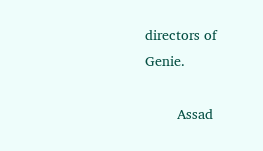directors of Genie.

        Assad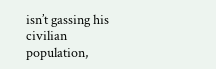isn’t gassing his civilian population,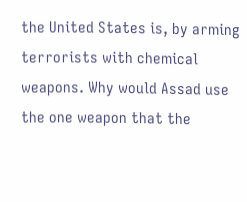the United States is, by arming terrorists with chemical weapons. Why would Assad use the one weapon that the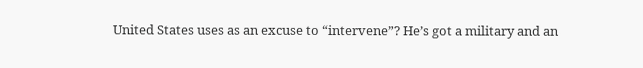United States uses as an excuse to “intervene”? He’s got a military and an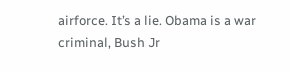airforce. It’s a lie. Obama is a war criminal, Bush Jr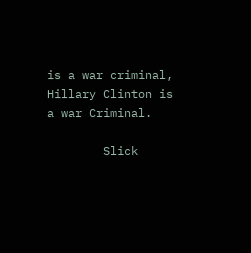is a war criminal, Hillary Clinton is a war Criminal.

        Slick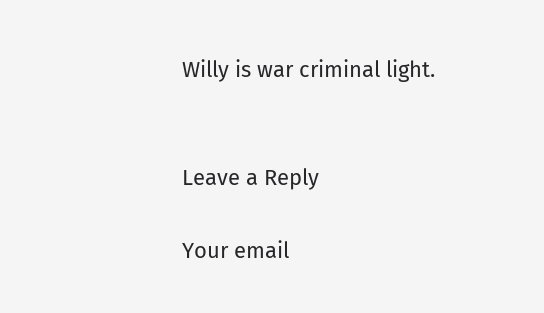Willy is war criminal light.


Leave a Reply

Your email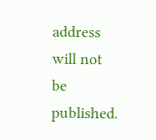address will not be published.